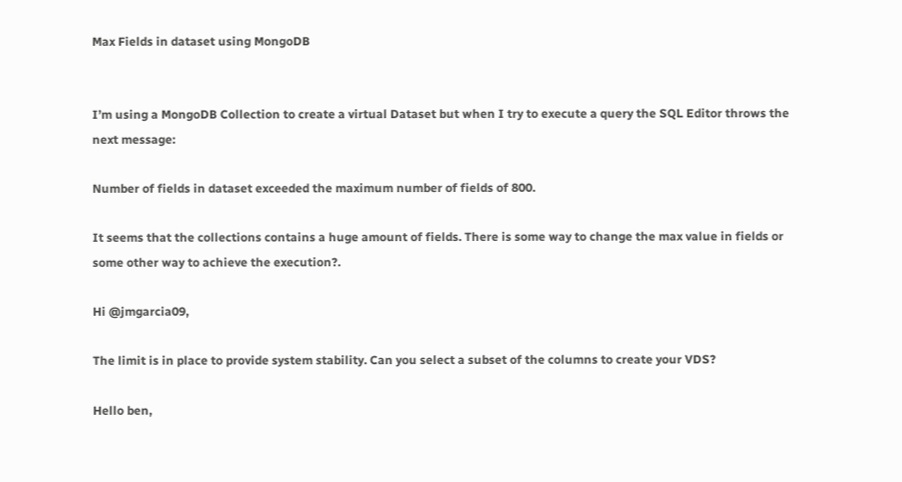Max Fields in dataset using MongoDB


I’m using a MongoDB Collection to create a virtual Dataset but when I try to execute a query the SQL Editor throws the next message:

Number of fields in dataset exceeded the maximum number of fields of 800.

It seems that the collections contains a huge amount of fields. There is some way to change the max value in fields or some other way to achieve the execution?.

Hi @jmgarcia09,

The limit is in place to provide system stability. Can you select a subset of the columns to create your VDS?

Hello ben,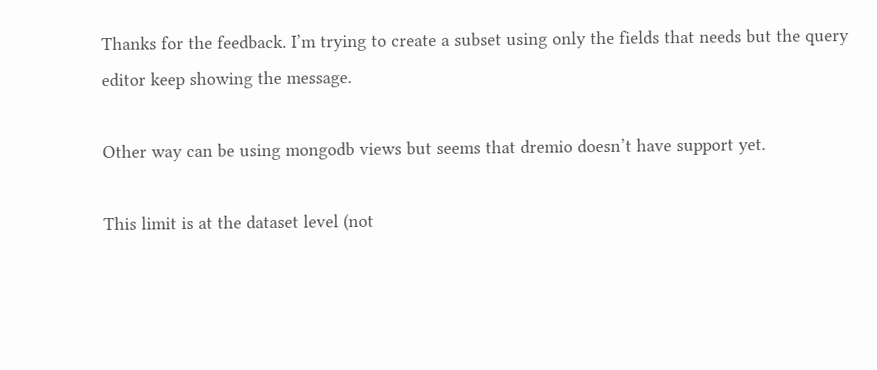Thanks for the feedback. I’m trying to create a subset using only the fields that needs but the query editor keep showing the message.

Other way can be using mongodb views but seems that dremio doesn’t have support yet.

This limit is at the dataset level (not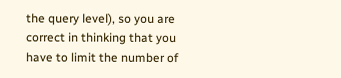the query level), so you are correct in thinking that you have to limit the number of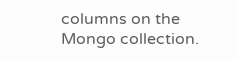columns on the Mongo collection.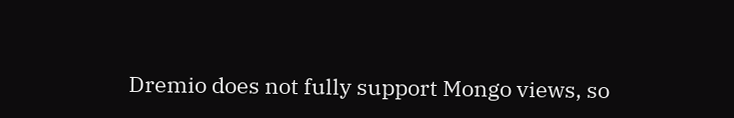Dremio does not fully support Mongo views, so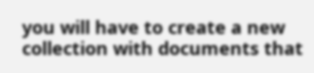you will have to create a new collection with documents that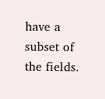have a subset of the fields.